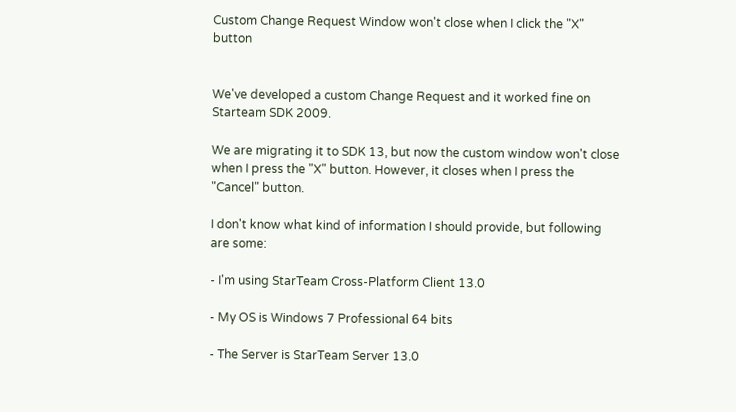Custom Change Request Window won't close when I click the "X" button


We've developed a custom Change Request and it worked fine on Starteam SDK 2009.

We are migrating it to SDK 13, but now the custom window won't close when I press the "X" button. However, it closes when I press the "Cancel" button.

I don't know what kind of information I should provide, but following are some:

- I'm using StarTeam Cross-Platform Client 13.0

- My OS is Windows 7 Professional 64 bits

- The Server is StarTeam Server 13.0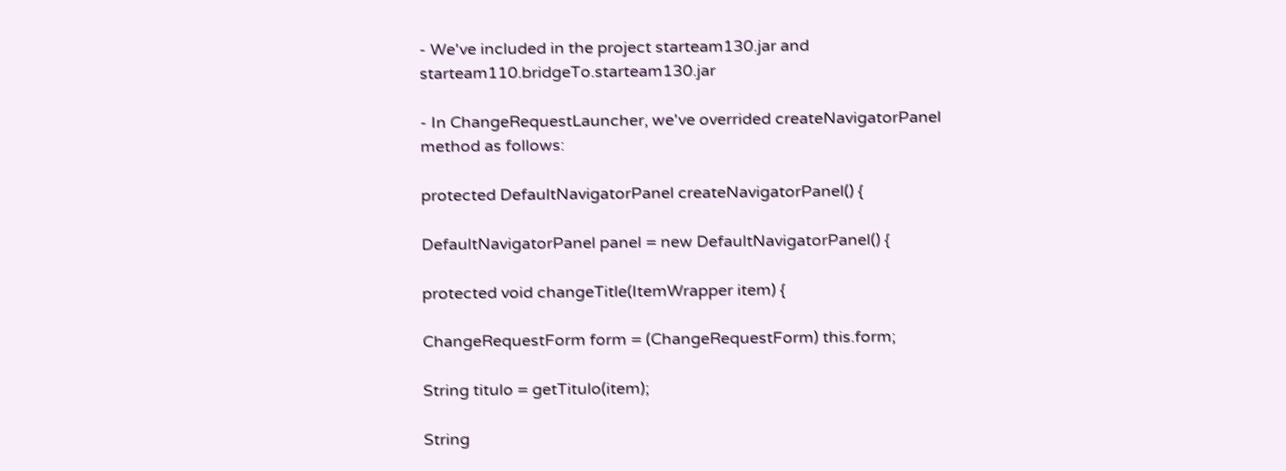- We've included in the project starteam130.jar and starteam110.bridgeTo.starteam130.jar

- In ChangeRequestLauncher, we've overrided createNavigatorPanel method as follows:

protected DefaultNavigatorPanel createNavigatorPanel() {

DefaultNavigatorPanel panel = new DefaultNavigatorPanel() {

protected void changeTitle(ItemWrapper item) {

ChangeRequestForm form = (ChangeRequestForm) this.form;

String titulo = getTitulo(item);

String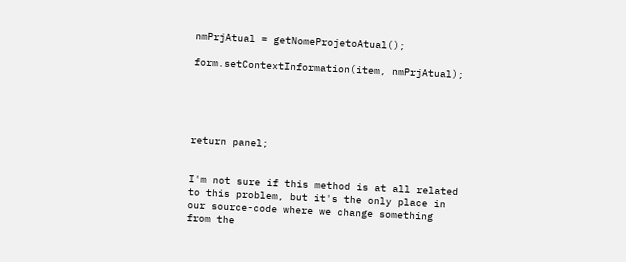nmPrjAtual = getNomeProjetoAtual();

form.setContextInformation(item, nmPrjAtual);





return panel;


I'm not sure if this method is at all related to this problem, but it's the only place in our source-code where we change something from the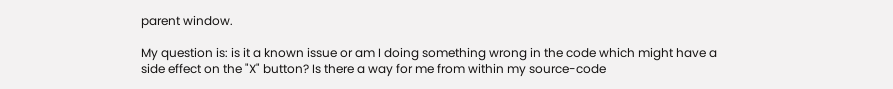parent window.

My question is: is it a known issue or am I doing something wrong in the code which might have a side effect on the "X" button? Is there a way for me from within my source-code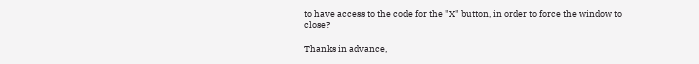to have access to the code for the "X" button, in order to force the window to close?

Thanks in advance,